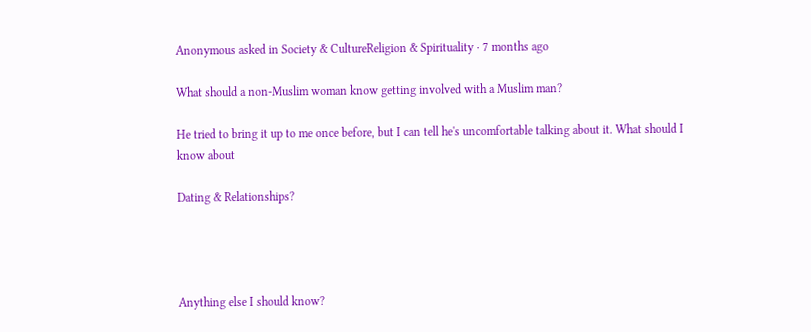Anonymous asked in Society & CultureReligion & Spirituality · 7 months ago

What should a non-Muslim woman know getting involved with a Muslim man?

He tried to bring it up to me once before, but I can tell he's uncomfortable talking about it. What should I know about

Dating & Relationships?




Anything else I should know?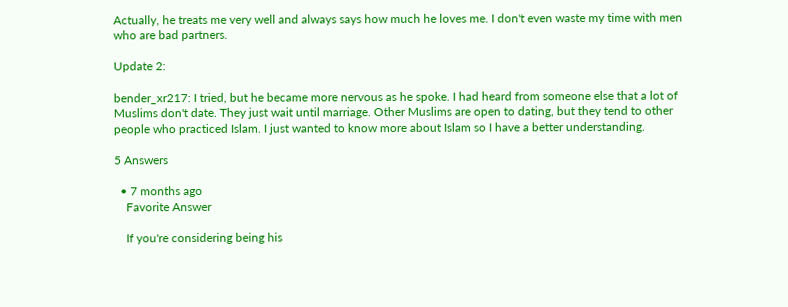Actually, he treats me very well and always says how much he loves me. I don't even waste my time with men who are bad partners.

Update 2:

bender_xr217: I tried, but he became more nervous as he spoke. I had heard from someone else that a lot of Muslims don't date. They just wait until marriage. Other Muslims are open to dating, but they tend to other people who practiced Islam. I just wanted to know more about Islam so I have a better understanding.

5 Answers

  • 7 months ago
    Favorite Answer

    If you're considering being his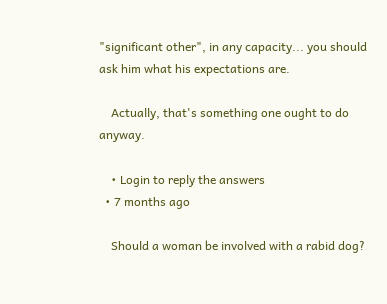"significant other", in any capacity... you should ask him what his expectations are.

    Actually, that's something one ought to do anyway.

    • Login to reply the answers
  • 7 months ago

    Should a woman be involved with a rabid dog?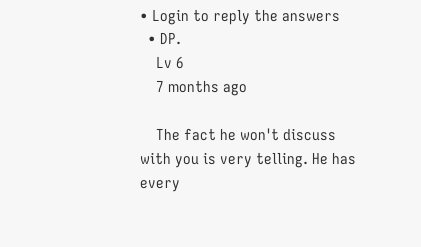• Login to reply the answers
  • DP.
    Lv 6
    7 months ago

    The fact he won't discuss with you is very telling. He has every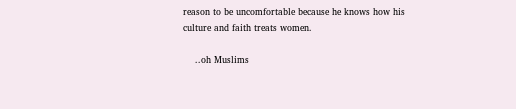reason to be uncomfortable because he knows how his culture and faith treats women.

    ..oh Muslims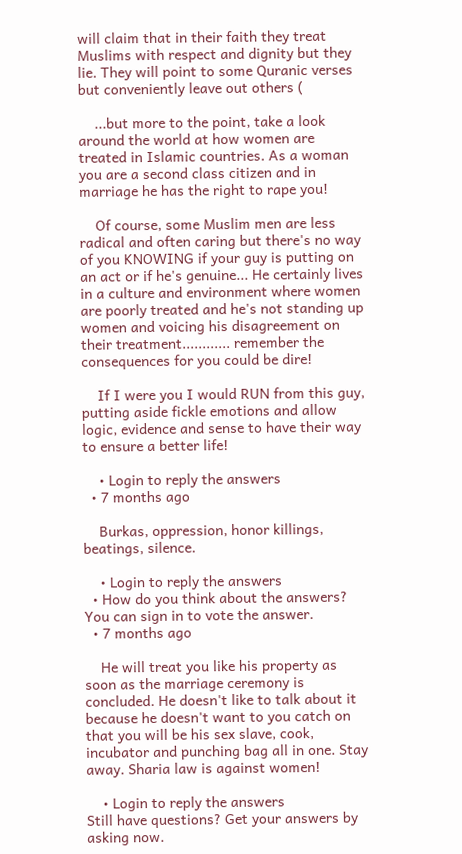will claim that in their faith they treat Muslims with respect and dignity but they lie. They will point to some Quranic verses but conveniently leave out others (

    ...but more to the point, take a look around the world at how women are treated in Islamic countries. As a woman you are a second class citizen and in marriage he has the right to rape you!

    Of course, some Muslim men are less radical and often caring but there's no way of you KNOWING if your guy is putting on an act or if he's genuine... He certainly lives in a culture and environment where women are poorly treated and he's not standing up women and voicing his disagreement on their treatment............ remember the consequences for you could be dire!

    If I were you I would RUN from this guy, putting aside fickle emotions and allow logic, evidence and sense to have their way to ensure a better life!

    • Login to reply the answers
  • 7 months ago

    Burkas, oppression, honor killings, beatings, silence.

    • Login to reply the answers
  • How do you think about the answers? You can sign in to vote the answer.
  • 7 months ago

    He will treat you like his property as soon as the marriage ceremony is concluded. He doesn't like to talk about it because he doesn't want to you catch on that you will be his sex slave, cook, incubator and punching bag all in one. Stay away. Sharia law is against women!

    • Login to reply the answers
Still have questions? Get your answers by asking now.